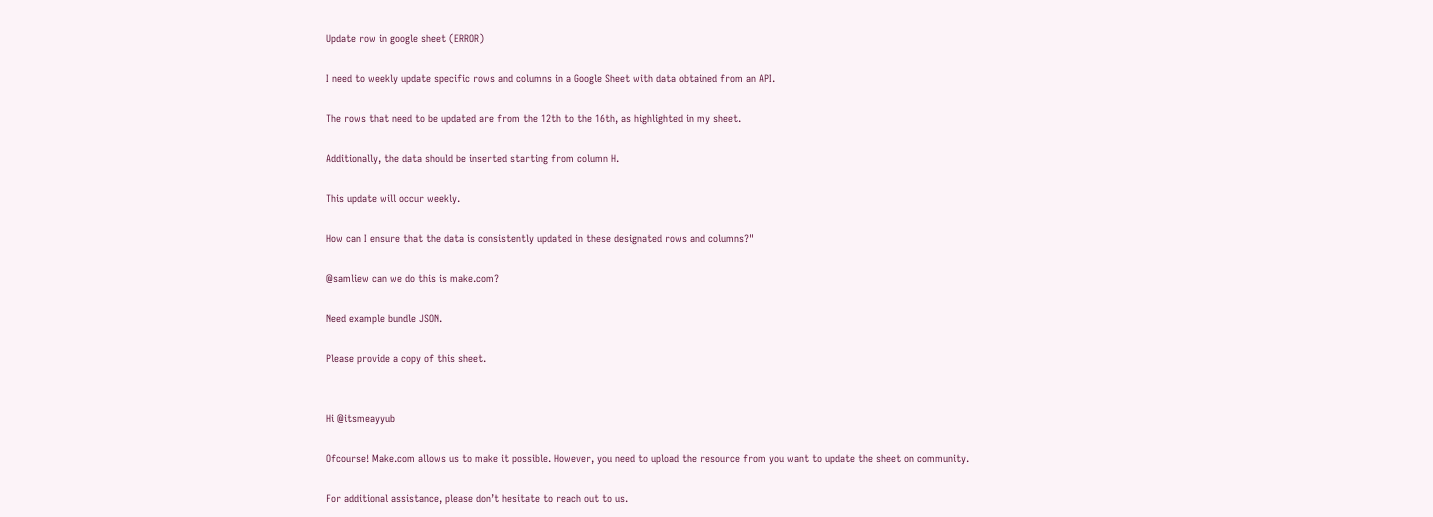Update row in google sheet (ERROR)

I need to weekly update specific rows and columns in a Google Sheet with data obtained from an API.

The rows that need to be updated are from the 12th to the 16th, as highlighted in my sheet.

Additionally, the data should be inserted starting from column H.

This update will occur weekly.

How can I ensure that the data is consistently updated in these designated rows and columns?"

@samliew can we do this is make.com?

Need example bundle JSON.

Please provide a copy of this sheet.


Hi @itsmeayyub

Ofcourse! Make.com allows us to make it possible. However, you need to upload the resource from you want to update the sheet on community.

For additional assistance, please don’t hesitate to reach out to us.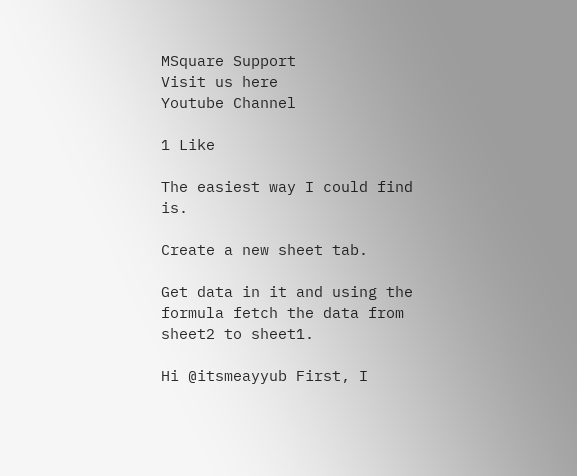MSquare Support
Visit us here
Youtube Channel

1 Like

The easiest way I could find is.

Create a new sheet tab.

Get data in it and using the formula fetch the data from sheet2 to sheet1.

Hi @itsmeayyub First, I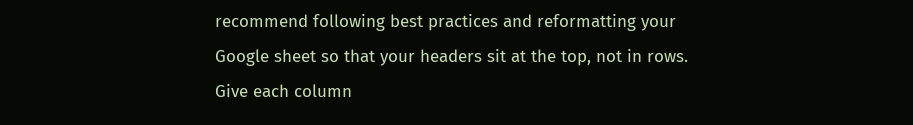recommend following best practices and reformatting your Google sheet so that your headers sit at the top, not in rows.
Give each column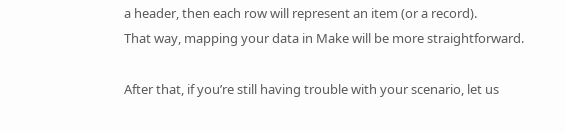a header, then each row will represent an item (or a record).
That way, mapping your data in Make will be more straightforward.

After that, if you’re still having trouble with your scenario, let us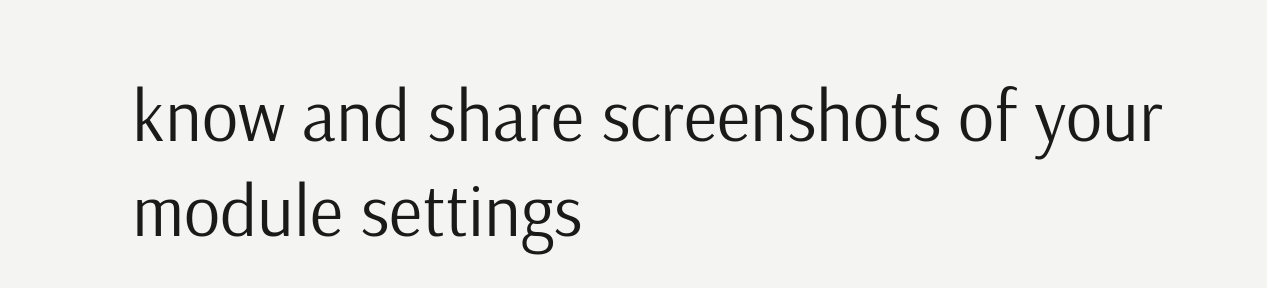know and share screenshots of your module settings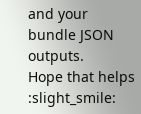and your bundle JSON outputs.
Hope that helps :slight_smile: